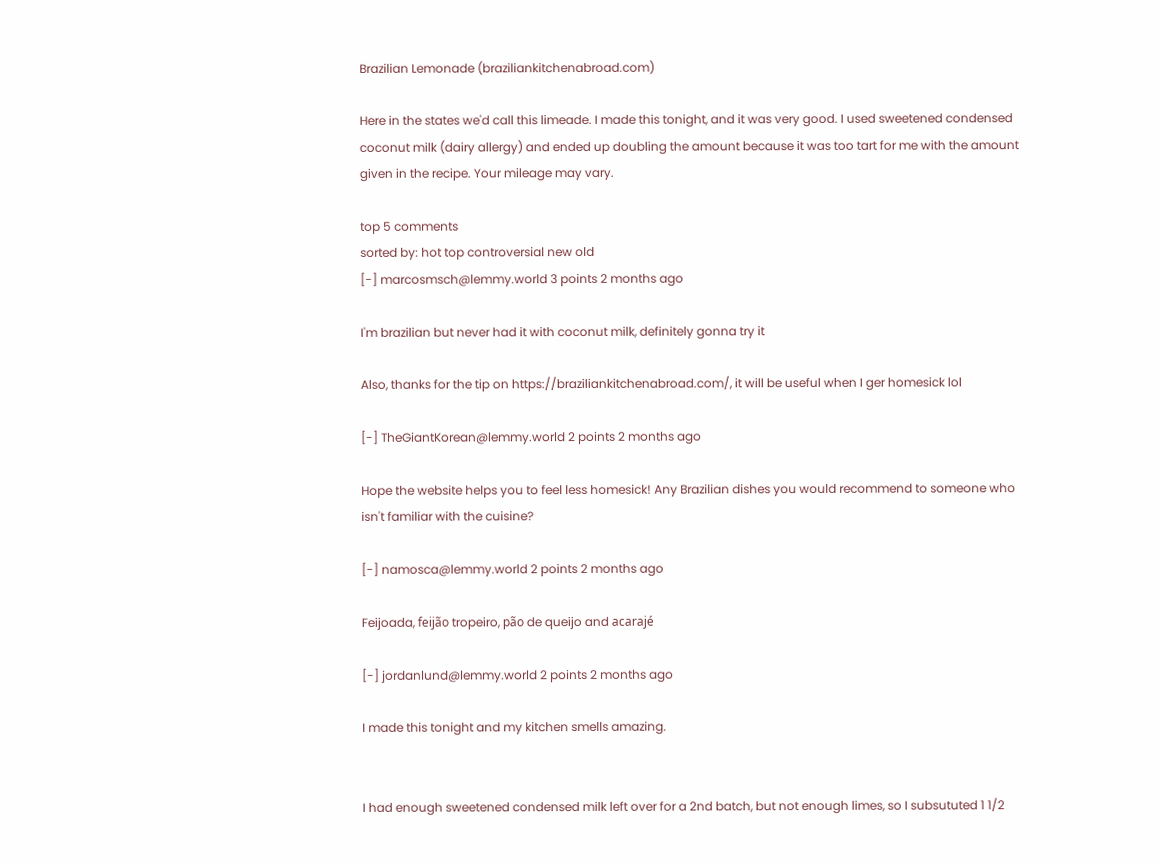Brazilian Lemonade (braziliankitchenabroad.com)

Here in the states we'd call this limeade. I made this tonight, and it was very good. I used sweetened condensed coconut milk (dairy allergy) and ended up doubling the amount because it was too tart for me with the amount given in the recipe. Your mileage may vary.

top 5 comments
sorted by: hot top controversial new old
[-] marcosmsch@lemmy.world 3 points 2 months ago

I'm brazilian but never had it with coconut milk, definitely gonna try it

Also, thanks for the tip on https://braziliankitchenabroad.com/, it will be useful when I ger homesick lol

[-] TheGiantKorean@lemmy.world 2 points 2 months ago

Hope the website helps you to feel less homesick! Any Brazilian dishes you would recommend to someone who isn't familiar with the cuisine?

[-] namosca@lemmy.world 2 points 2 months ago

Feijoada, feijão tropeiro, pão de queijo and acarajé

[-] jordanlund@lemmy.world 2 points 2 months ago

I made this tonight and my kitchen smells amazing.


I had enough sweetened condensed milk left over for a 2nd batch, but not enough limes, so I subsututed 1 1/2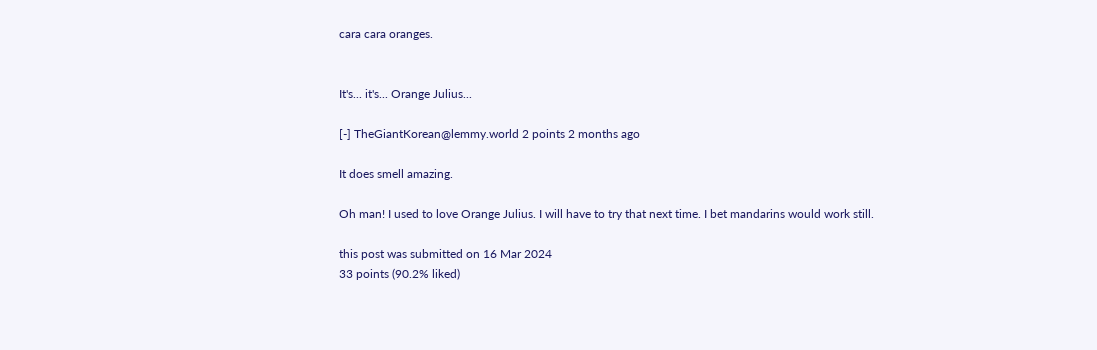cara cara oranges.


It's... it's... Orange Julius...

[-] TheGiantKorean@lemmy.world 2 points 2 months ago

It does smell amazing.

Oh man! I used to love Orange Julius. I will have to try that next time. I bet mandarins would work still.

this post was submitted on 16 Mar 2024
33 points (90.2% liked)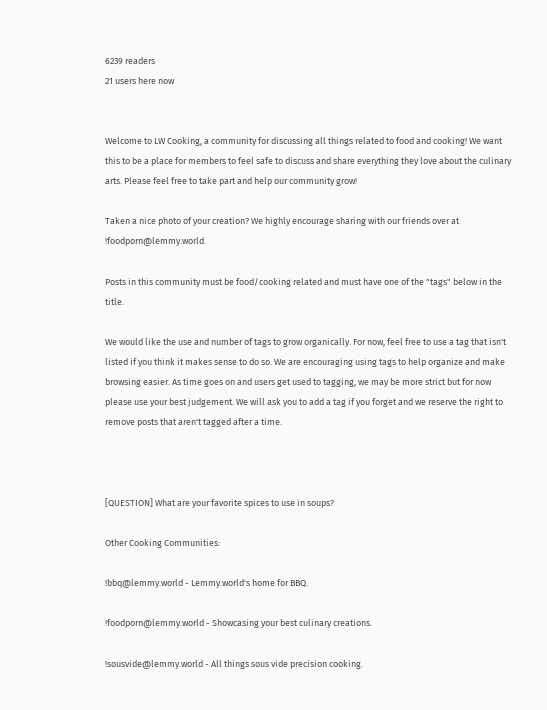6239 readers
21 users here now


Welcome to LW Cooking, a community for discussing all things related to food and cooking! We want this to be a place for members to feel safe to discuss and share everything they love about the culinary arts. Please feel free to take part and help our community grow!

Taken a nice photo of your creation? We highly encourage sharing with our friends over at !foodporn@lemmy.world.

Posts in this community must be food/cooking related and must have one of the "tags" below in the title.

We would like the use and number of tags to grow organically. For now, feel free to use a tag that isn't listed if you think it makes sense to do so. We are encouraging using tags to help organize and make browsing easier. As time goes on and users get used to tagging, we may be more strict but for now please use your best judgement. We will ask you to add a tag if you forget and we reserve the right to remove posts that aren't tagged after a time.



[QUESTION] What are your favorite spices to use in soups?

Other Cooking Communities:

!bbq@lemmy.world - Lemmy.world's home for BBQ.

!foodporn@lemmy.world - Showcasing your best culinary creations.

!sousvide@lemmy.world - All things sous vide precision cooking.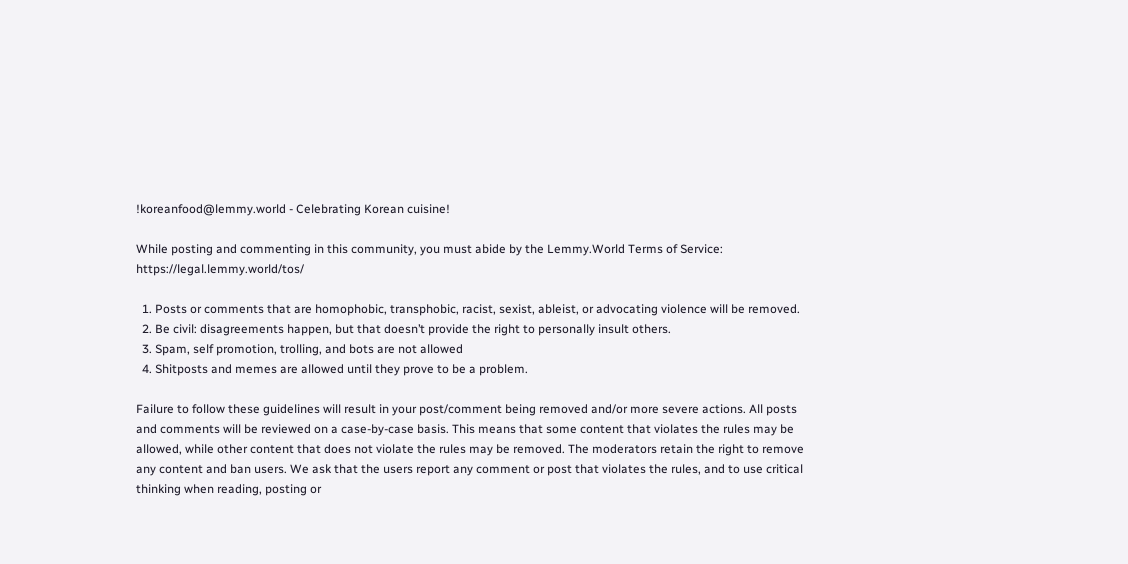!koreanfood@lemmy.world - Celebrating Korean cuisine!

While posting and commenting in this community, you must abide by the Lemmy.World Terms of Service: https://legal.lemmy.world/tos/

  1. Posts or comments that are homophobic, transphobic, racist, sexist, ableist, or advocating violence will be removed.
  2. Be civil: disagreements happen, but that doesn’t provide the right to personally insult others.
  3. Spam, self promotion, trolling, and bots are not allowed
  4. Shitposts and memes are allowed until they prove to be a problem.

Failure to follow these guidelines will result in your post/comment being removed and/or more severe actions. All posts and comments will be reviewed on a case-by-case basis. This means that some content that violates the rules may be allowed, while other content that does not violate the rules may be removed. The moderators retain the right to remove any content and ban users. We ask that the users report any comment or post that violates the rules, and to use critical thinking when reading, posting or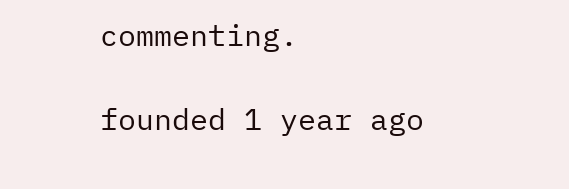commenting.

founded 1 year ago